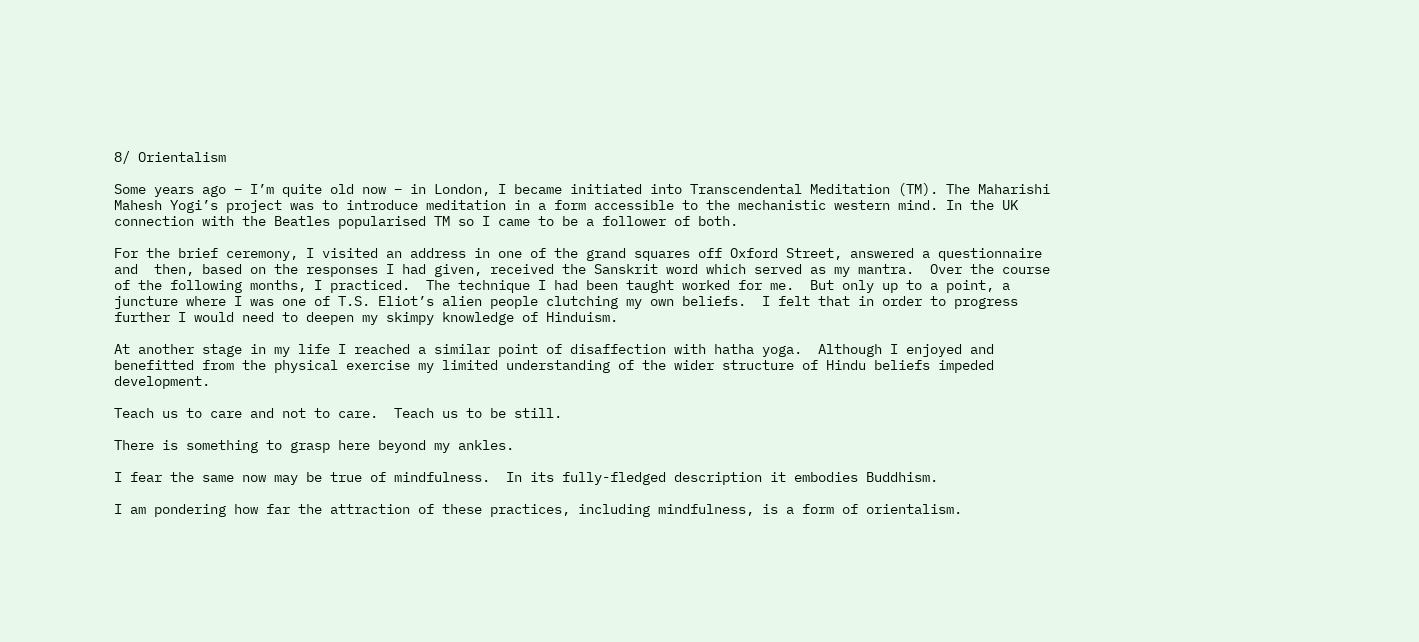8/ Orientalism

Some years ago – I’m quite old now – in London, I became initiated into Transcendental Meditation (TM). The Maharishi Mahesh Yogi’s project was to introduce meditation in a form accessible to the mechanistic western mind. In the UK connection with the Beatles popularised TM so I came to be a follower of both.

For the brief ceremony, I visited an address in one of the grand squares off Oxford Street, answered a questionnaire and  then, based on the responses I had given, received the Sanskrit word which served as my mantra.  Over the course of the following months, I practiced.  The technique I had been taught worked for me.  But only up to a point, a  juncture where I was one of T.S. Eliot’s alien people clutching my own beliefs.  I felt that in order to progress further I would need to deepen my skimpy knowledge of Hinduism.

At another stage in my life I reached a similar point of disaffection with hatha yoga.  Although I enjoyed and benefitted from the physical exercise my limited understanding of the wider structure of Hindu beliefs impeded development.

Teach us to care and not to care.  Teach us to be still.

There is something to grasp here beyond my ankles.

I fear the same now may be true of mindfulness.  In its fully-fledged description it embodies Buddhism.

I am pondering how far the attraction of these practices, including mindfulness, is a form of orientalism.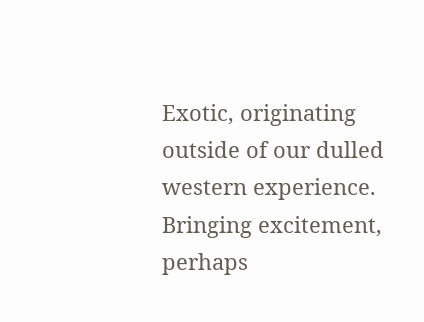Exotic, originating outside of our dulled western experience.  Bringing excitement, perhaps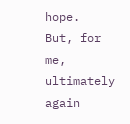hope.  But, for me, ultimately again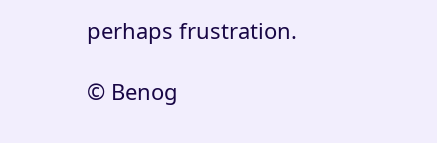perhaps frustration.

© Benog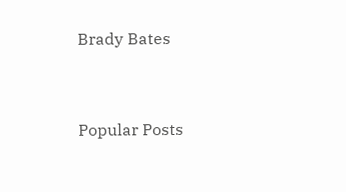Brady Bates


Popular Posts